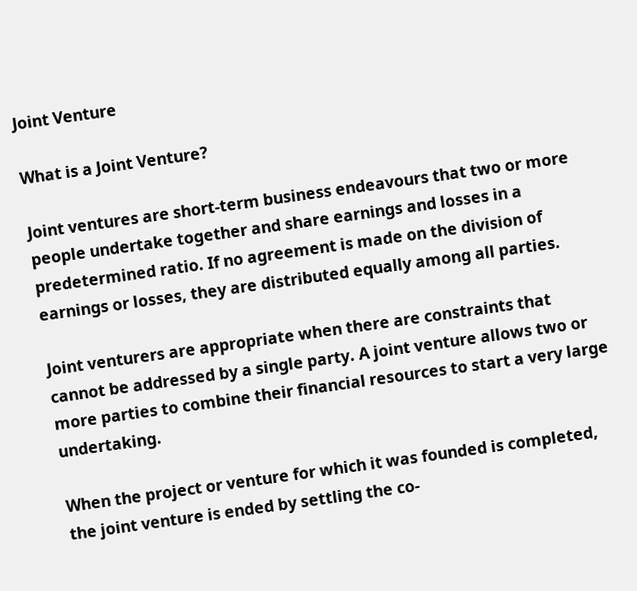Joint Venture

What is a Joint Venture?

Joint ventures are short-term business endeavours that two or more people undertake together and share earnings and losses in a predetermined ratio. If no agreement is made on the division of earnings or losses, they are distributed equally among all parties.

Joint venturers are appropriate when there are constraints that cannot be addressed by a single party. A joint venture allows two or more parties to combine their financial resources to start a very large undertaking.

When the project or venture for which it was founded is completed, the joint venture is ended by settling the co-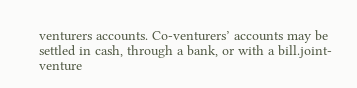venturers accounts. Co-venturers’ accounts may be settled in cash, through a bank, or with a bill.joint-venture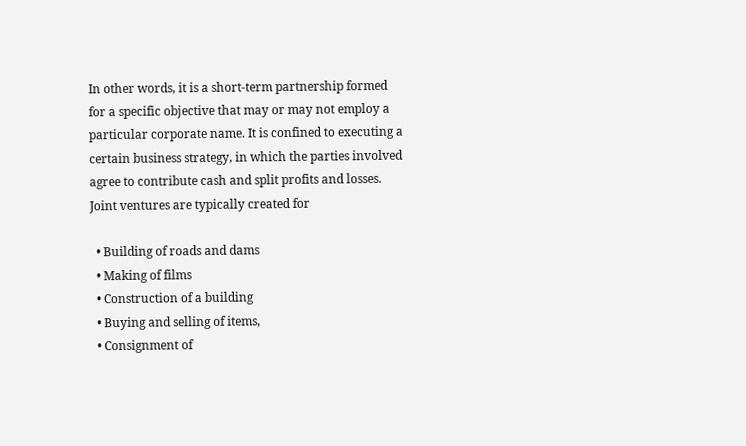In other words, it is a short-term partnership formed for a specific objective that may or may not employ a particular corporate name. It is confined to executing a certain business strategy, in which the parties involved agree to contribute cash and split profits and losses. Joint ventures are typically created for

  • Building of roads and dams
  • Making of films
  • Construction of a building
  • Buying and selling of items,
  • Consignment of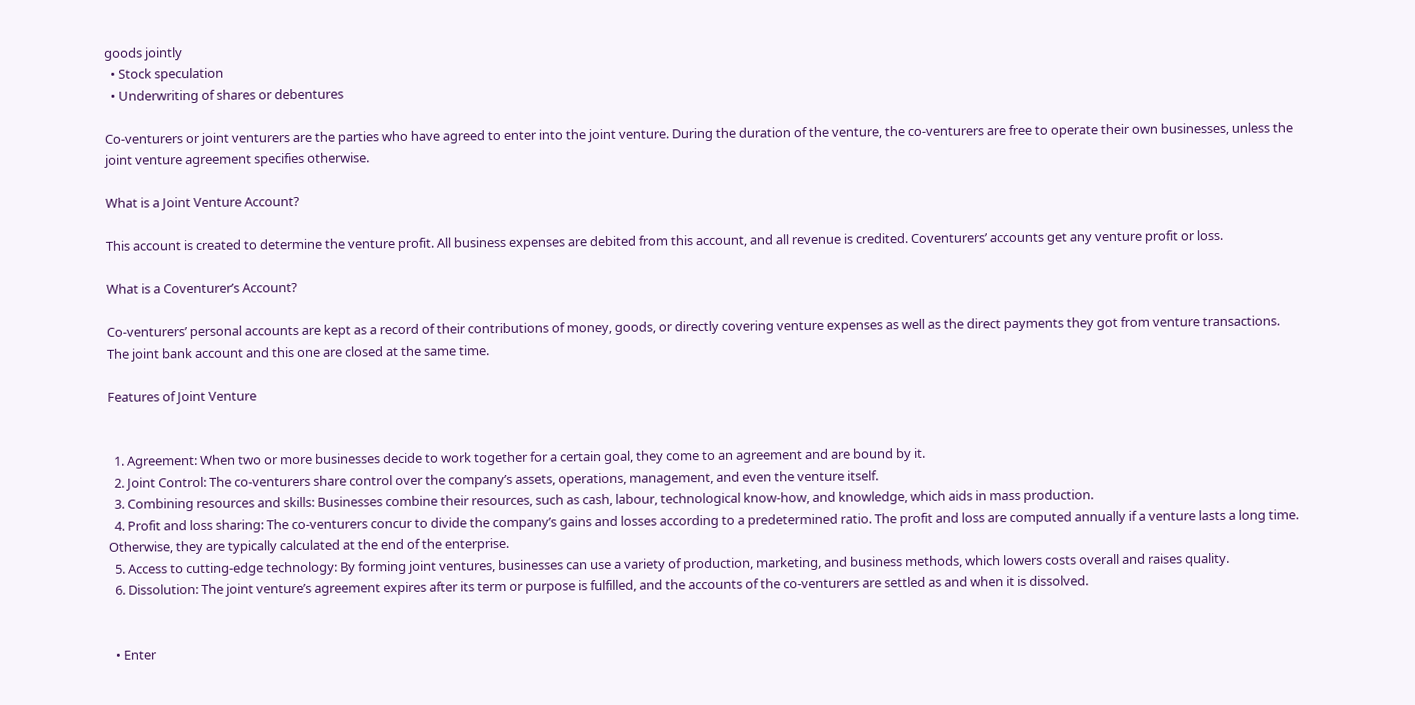goods jointly
  • Stock speculation
  • Underwriting of shares or debentures

Co-venturers or joint venturers are the parties who have agreed to enter into the joint venture. During the duration of the venture, the co-venturers are free to operate their own businesses, unless the joint venture agreement specifies otherwise.

What is a Joint Venture Account?

This account is created to determine the venture profit. All business expenses are debited from this account, and all revenue is credited. Coventurers’ accounts get any venture profit or loss.

What is a Coventurer’s Account?

Co-venturers’ personal accounts are kept as a record of their contributions of money, goods, or directly covering venture expenses as well as the direct payments they got from venture transactions. The joint bank account and this one are closed at the same time.

Features of Joint Venture


  1. Agreement: When two or more businesses decide to work together for a certain goal, they come to an agreement and are bound by it.
  2. Joint Control: The co-venturers share control over the company’s assets, operations, management, and even the venture itself.
  3. Combining resources and skills: Businesses combine their resources, such as cash, labour, technological know-how, and knowledge, which aids in mass production.
  4. Profit and loss sharing: The co-venturers concur to divide the company’s gains and losses according to a predetermined ratio. The profit and loss are computed annually if a venture lasts a long time. Otherwise, they are typically calculated at the end of the enterprise.
  5. Access to cutting-edge technology: By forming joint ventures, businesses can use a variety of production, marketing, and business methods, which lowers costs overall and raises quality.
  6. Dissolution: The joint venture’s agreement expires after its term or purpose is fulfilled, and the accounts of the co-venturers are settled as and when it is dissolved.


  • Enter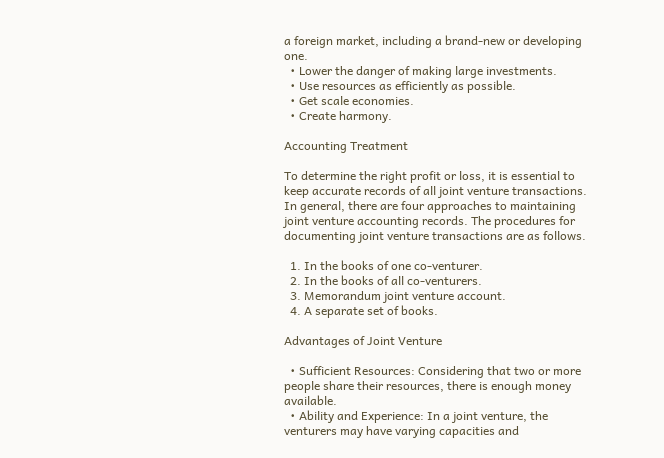a foreign market, including a brand-new or developing one.
  • Lower the danger of making large investments.
  • Use resources as efficiently as possible.
  • Get scale economies.
  • Create harmony.

Accounting Treatment

To determine the right profit or loss, it is essential to keep accurate records of all joint venture transactions. In general, there are four approaches to maintaining joint venture accounting records. The procedures for documenting joint venture transactions are as follows.

  1. In the books of one co-venturer.
  2. In the books of all co-venturers.
  3. Memorandum joint venture account.
  4. A separate set of books.

Advantages of Joint Venture

  • Sufficient Resources: Considering that two or more people share their resources, there is enough money available.
  • Ability and Experience: In a joint venture, the venturers may have varying capacities and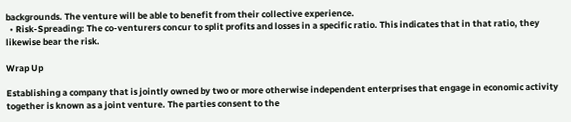backgrounds. The venture will be able to benefit from their collective experience.
  • Risk-Spreading: The co-venturers concur to split profits and losses in a specific ratio. This indicates that in that ratio, they likewise bear the risk.

Wrap Up

Establishing a company that is jointly owned by two or more otherwise independent enterprises that engage in economic activity together is known as a joint venture. The parties consent to the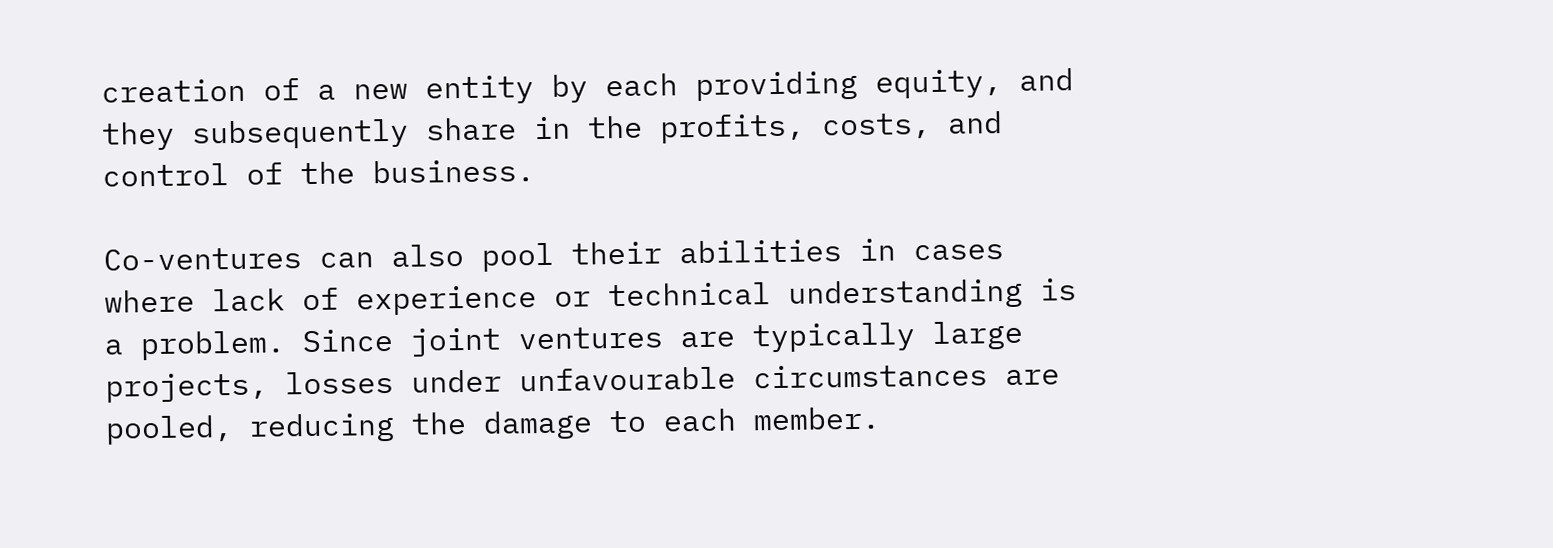creation of a new entity by each providing equity, and they subsequently share in the profits, costs, and control of the business.

Co-ventures can also pool their abilities in cases where lack of experience or technical understanding is a problem. Since joint ventures are typically large projects, losses under unfavourable circumstances are pooled, reducing the damage to each member.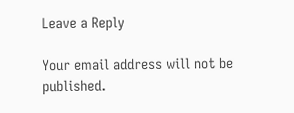Leave a Reply

Your email address will not be published.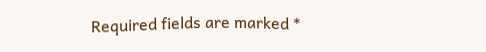Required fields are marked *